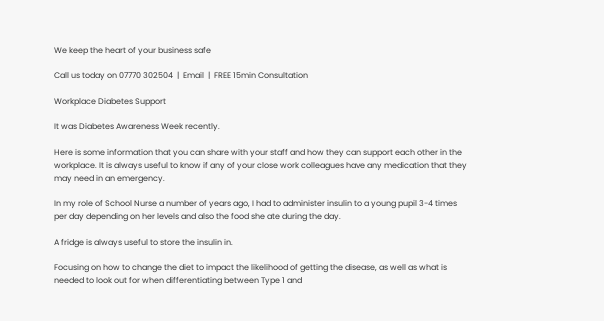We keep the heart of your business safe

Call us today on 07770 302504  |  Email  |  FREE 15min Consultation

Workplace Diabetes Support

It was Diabetes Awareness Week recently.

Here is some information that you can share with your staff and how they can support each other in the workplace. It is always useful to know if any of your close work colleagues have any medication that they may need in an emergency.

In my role of School Nurse a number of years ago, I had to administer insulin to a young pupil 3-4 times per day depending on her levels and also the food she ate during the day.

A fridge is always useful to store the insulin in.

Focusing on how to change the diet to impact the likelihood of getting the disease, as well as what is needed to look out for when differentiating between Type 1 and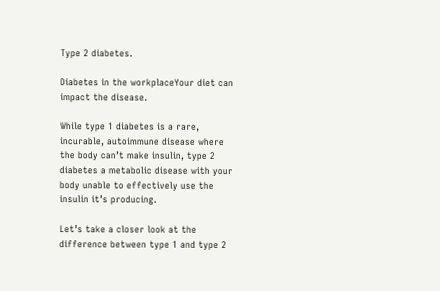Type 2 diabetes.

Diabetes in the workplaceYour diet can impact the disease.

While type 1 diabetes is a rare, incurable, autoimmune disease where the body can’t make insulin, type 2 diabetes a metabolic disease with your body unable to effectively use the insulin it’s producing.

Let’s take a closer look at the difference between type 1 and type 2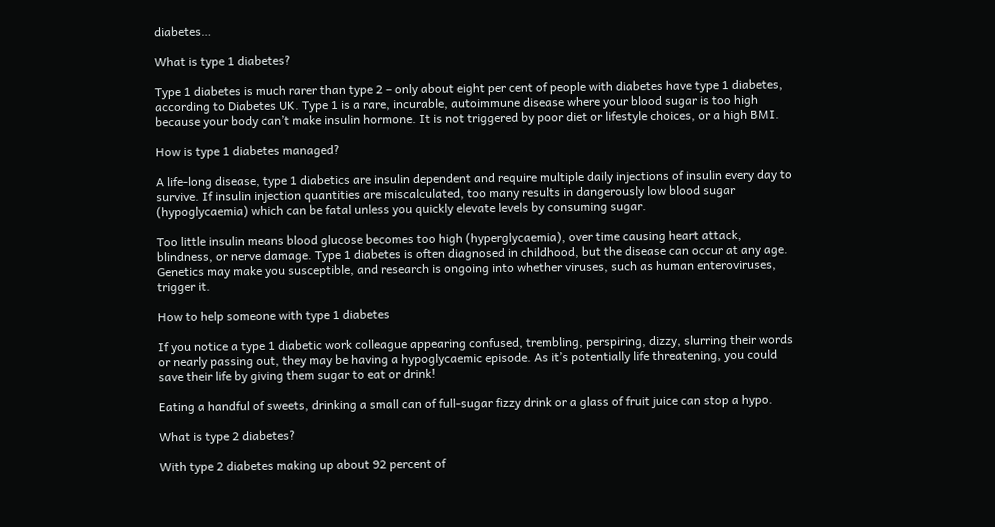diabetes…

What is type 1 diabetes?

Type 1 diabetes is much rarer than type 2 – only about eight per cent of people with diabetes have type 1 diabetes, according to Diabetes UK. Type 1 is a rare, incurable, autoimmune disease where your blood sugar is too high because your body can’t make insulin hormone. It is not triggered by poor diet or lifestyle choices, or a high BMI.

How is type 1 diabetes managed?

A life-long disease, type 1 diabetics are insulin dependent and require multiple daily injections of insulin every day to survive. If insulin injection quantities are miscalculated, too many results in dangerously low blood sugar (hypoglycaemia) which can be fatal unless you quickly elevate levels by consuming sugar.

Too little insulin means blood glucose becomes too high (hyperglycaemia), over time causing heart attack, blindness, or nerve damage. Type 1 diabetes is often diagnosed in childhood, but the disease can occur at any age. Genetics may make you susceptible, and research is ongoing into whether viruses, such as human enteroviruses, trigger it.

How to help someone with type 1 diabetes

If you notice a type 1 diabetic work colleague appearing confused, trembling, perspiring, dizzy, slurring their words or nearly passing out, they may be having a hypoglycaemic episode. As it’s potentially life threatening, you could save their life by giving them sugar to eat or drink!

Eating a handful of sweets, drinking a small can of full-sugar fizzy drink or a glass of fruit juice can stop a hypo.

What is type 2 diabetes?

With type 2 diabetes making up about 92 percent of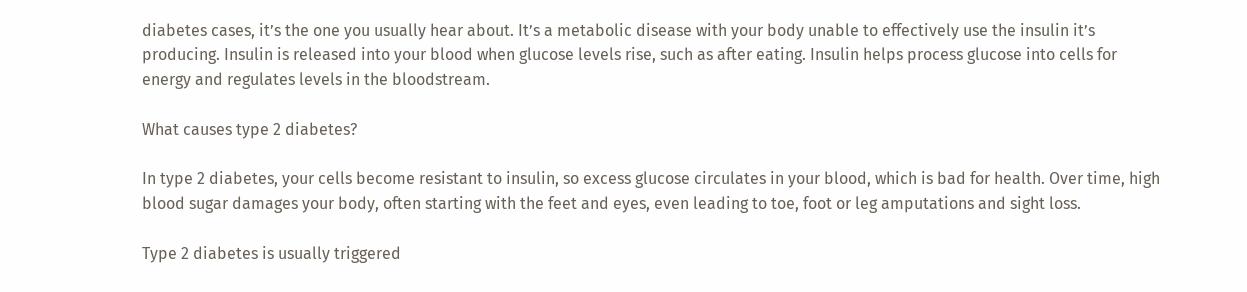diabetes cases, it’s the one you usually hear about. It’s a metabolic disease with your body unable to effectively use the insulin it’s producing. Insulin is released into your blood when glucose levels rise, such as after eating. Insulin helps process glucose into cells for energy and regulates levels in the bloodstream.

What causes type 2 diabetes?

In type 2 diabetes, your cells become resistant to insulin, so excess glucose circulates in your blood, which is bad for health. Over time, high blood sugar damages your body, often starting with the feet and eyes, even leading to toe, foot or leg amputations and sight loss.

Type 2 diabetes is usually triggered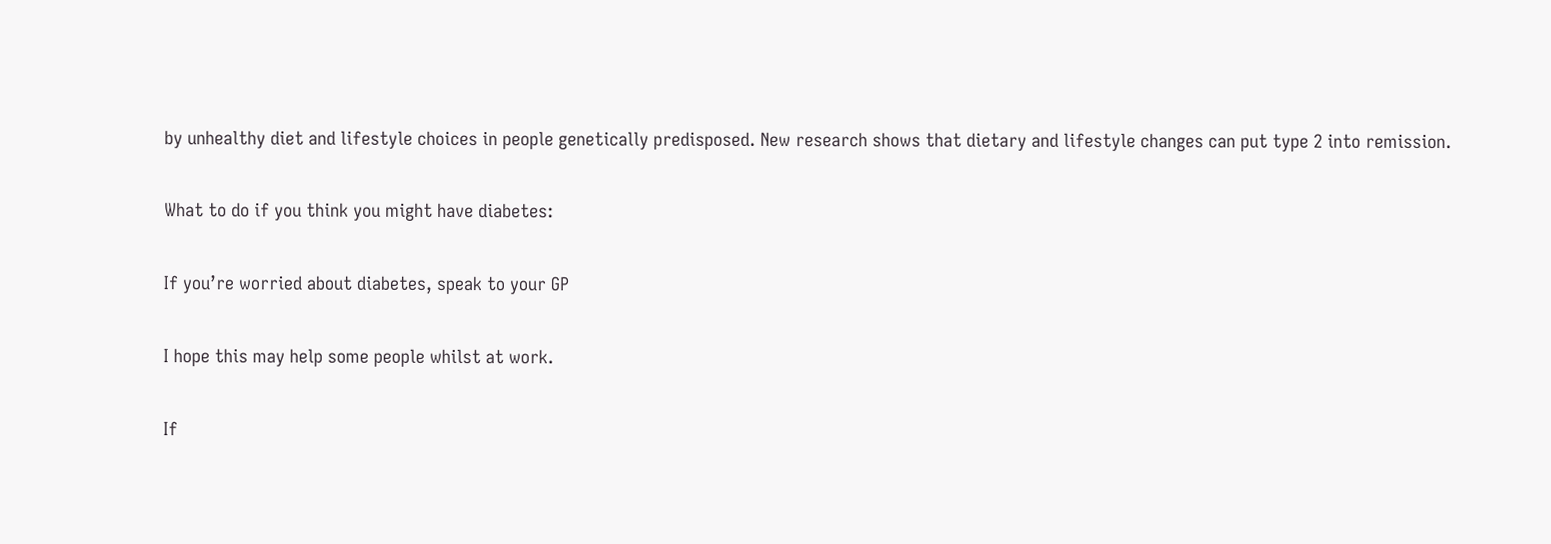by unhealthy diet and lifestyle choices in people genetically predisposed. New research shows that dietary and lifestyle changes can put type 2 into remission.

What to do if you think you might have diabetes:

If you’re worried about diabetes, speak to your GP

I hope this may help some people whilst at work.

If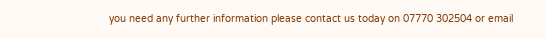you need any further information please contact us today on 07770 302504 or email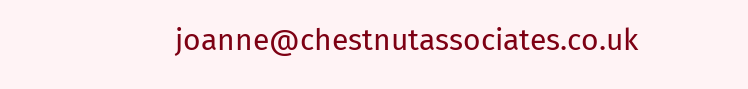joanne@chestnutassociates.co.uk